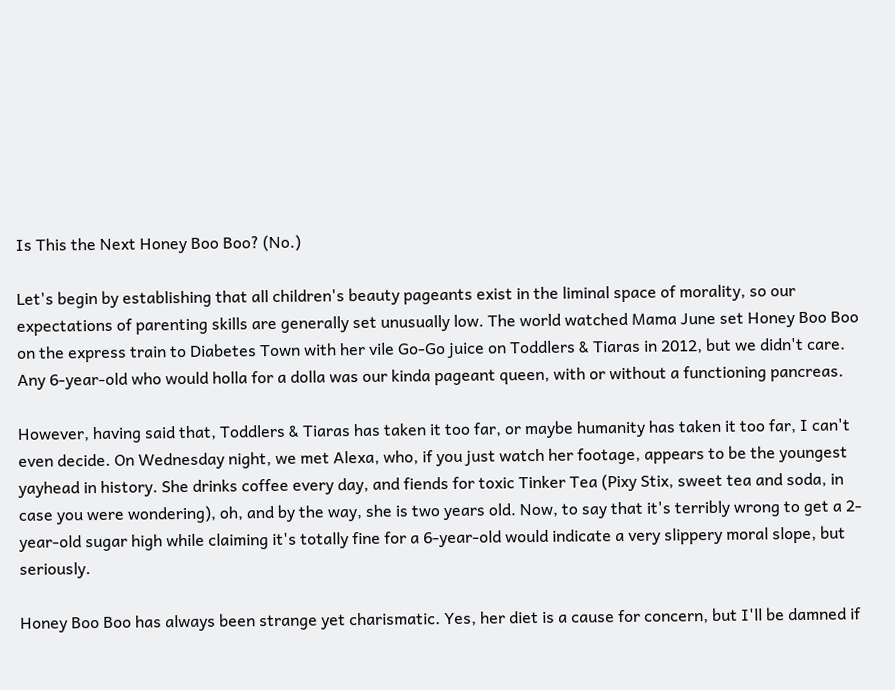Is This the Next Honey Boo Boo? (No.)

Let's begin by establishing that all children's beauty pageants exist in the liminal space of morality, so our expectations of parenting skills are generally set unusually low. The world watched Mama June set Honey Boo Boo on the express train to Diabetes Town with her vile Go-Go juice on Toddlers & Tiaras in 2012, but we didn't care. Any 6-year-old who would holla for a dolla was our kinda pageant queen, with or without a functioning pancreas.

However, having said that, Toddlers & Tiaras has taken it too far, or maybe humanity has taken it too far, I can't even decide. On Wednesday night, we met Alexa, who, if you just watch her footage, appears to be the youngest yayhead in history. She drinks coffee every day, and fiends for toxic Tinker Tea (Pixy Stix, sweet tea and soda, in case you were wondering), oh, and by the way, she is two years old. Now, to say that it's terribly wrong to get a 2-year-old sugar high while claiming it's totally fine for a 6-year-old would indicate a very slippery moral slope, but seriously.

Honey Boo Boo has always been strange yet charismatic. Yes, her diet is a cause for concern, but I'll be damned if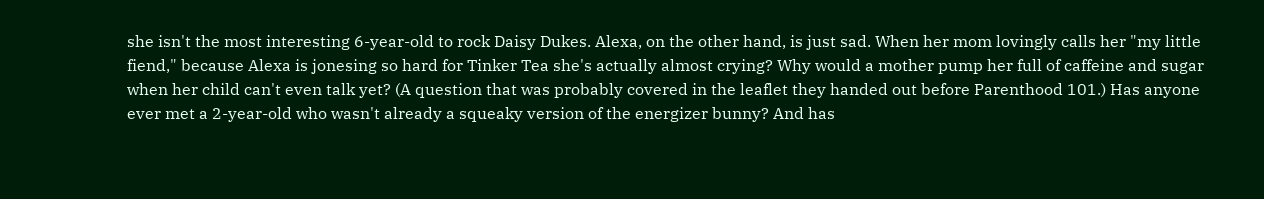she isn't the most interesting 6-year-old to rock Daisy Dukes. Alexa, on the other hand, is just sad. When her mom lovingly calls her "my little fiend," because Alexa is jonesing so hard for Tinker Tea she's actually almost crying? Why would a mother pump her full of caffeine and sugar when her child can't even talk yet? (A question that was probably covered in the leaflet they handed out before Parenthood 101.) Has anyone ever met a 2-year-old who wasn't already a squeaky version of the energizer bunny? And has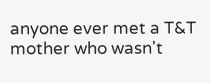anyone ever met a T&T mother who wasn't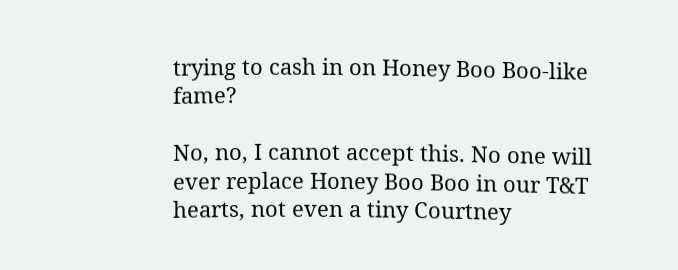trying to cash in on Honey Boo Boo-like fame?

No, no, I cannot accept this. No one will ever replace Honey Boo Boo in our T&T hearts, not even a tiny Courtney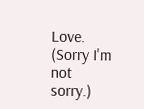Love. (Sorry I'm not sorry.)